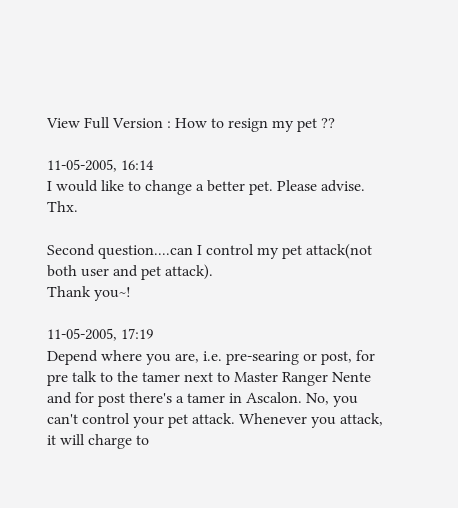View Full Version : How to resign my pet ??

11-05-2005, 16:14
I would like to change a better pet. Please advise. Thx.

Second question....can I control my pet attack(not both user and pet attack).
Thank you~!

11-05-2005, 17:19
Depend where you are, i.e. pre-searing or post, for pre talk to the tamer next to Master Ranger Nente and for post there's a tamer in Ascalon. No, you can't control your pet attack. Whenever you attack, it will charge to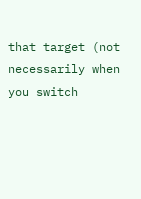that target (not necessarily when you switch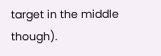target in the middle though).